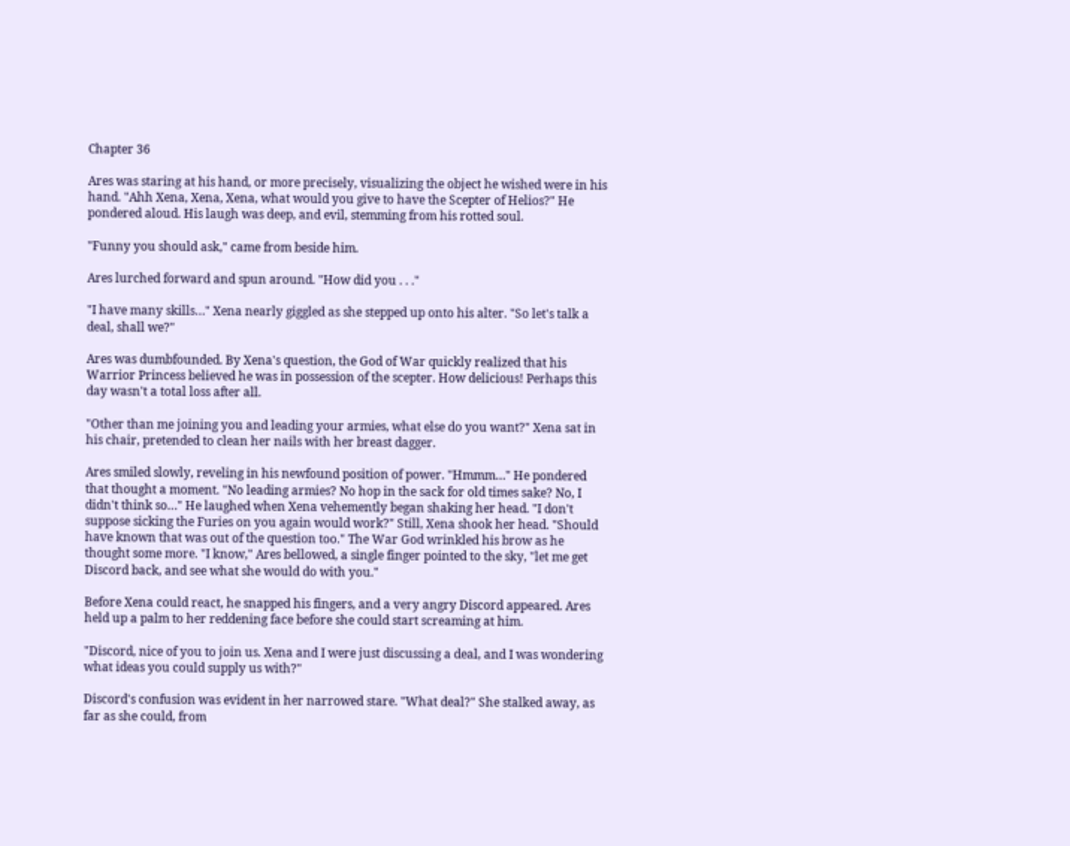Chapter 36

Ares was staring at his hand, or more precisely, visualizing the object he wished were in his hand. "Ahh Xena, Xena, Xena, what would you give to have the Scepter of Helios?" He pondered aloud. His laugh was deep, and evil, stemming from his rotted soul.

"Funny you should ask," came from beside him.

Ares lurched forward and spun around. "How did you . . ."

"I have many skills…" Xena nearly giggled as she stepped up onto his alter. "So let's talk a deal, shall we?"

Ares was dumbfounded. By Xena's question, the God of War quickly realized that his Warrior Princess believed he was in possession of the scepter. How delicious! Perhaps this day wasn't a total loss after all.

"Other than me joining you and leading your armies, what else do you want?" Xena sat in his chair, pretended to clean her nails with her breast dagger.

Ares smiled slowly, reveling in his newfound position of power. "Hmmm…" He pondered that thought a moment. "No leading armies? No hop in the sack for old times sake? No, I didn't think so…" He laughed when Xena vehemently began shaking her head. "I don't suppose sicking the Furies on you again would work?" Still, Xena shook her head. "Should have known that was out of the question too." The War God wrinkled his brow as he thought some more. "I know," Ares bellowed, a single finger pointed to the sky, "let me get Discord back, and see what she would do with you."

Before Xena could react, he snapped his fingers, and a very angry Discord appeared. Ares held up a palm to her reddening face before she could start screaming at him.

"Discord, nice of you to join us. Xena and I were just discussing a deal, and I was wondering what ideas you could supply us with?"

Discord's confusion was evident in her narrowed stare. "What deal?" She stalked away, as far as she could, from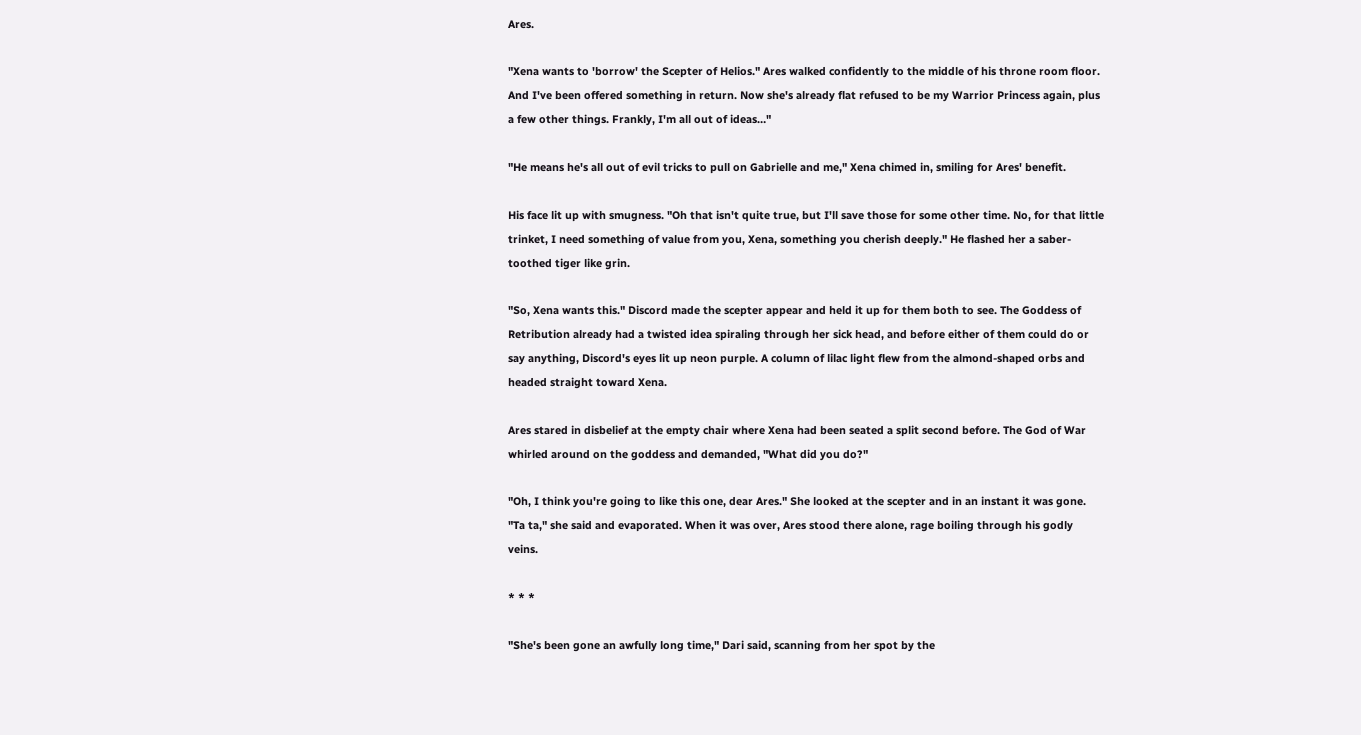Ares.

"Xena wants to 'borrow' the Scepter of Helios." Ares walked confidently to the middle of his throne room floor. And I've been offered something in return. Now she's already flat refused to be my Warrior Princess again, plus a few other things. Frankly, I'm all out of ideas…"

"He means he's all out of evil tricks to pull on Gabrielle and me," Xena chimed in, smiling for Ares' benefit.

His face lit up with smugness. "Oh that isn't quite true, but I'll save those for some other time. No, for that little trinket, I need something of value from you, Xena, something you cherish deeply." He flashed her a saber-toothed tiger like grin.

"So, Xena wants this." Discord made the scepter appear and held it up for them both to see. The Goddess of Retribution already had a twisted idea spiraling through her sick head, and before either of them could do or say anything, Discord's eyes lit up neon purple. A column of lilac light flew from the almond-shaped orbs and headed straight toward Xena.

Ares stared in disbelief at the empty chair where Xena had been seated a split second before. The God of War whirled around on the goddess and demanded, "What did you do?"

"Oh, I think you're going to like this one, dear Ares." She looked at the scepter and in an instant it was gone. "Ta ta," she said and evaporated. When it was over, Ares stood there alone, rage boiling through his godly veins.

* * *

"She's been gone an awfully long time," Dari said, scanning from her spot by the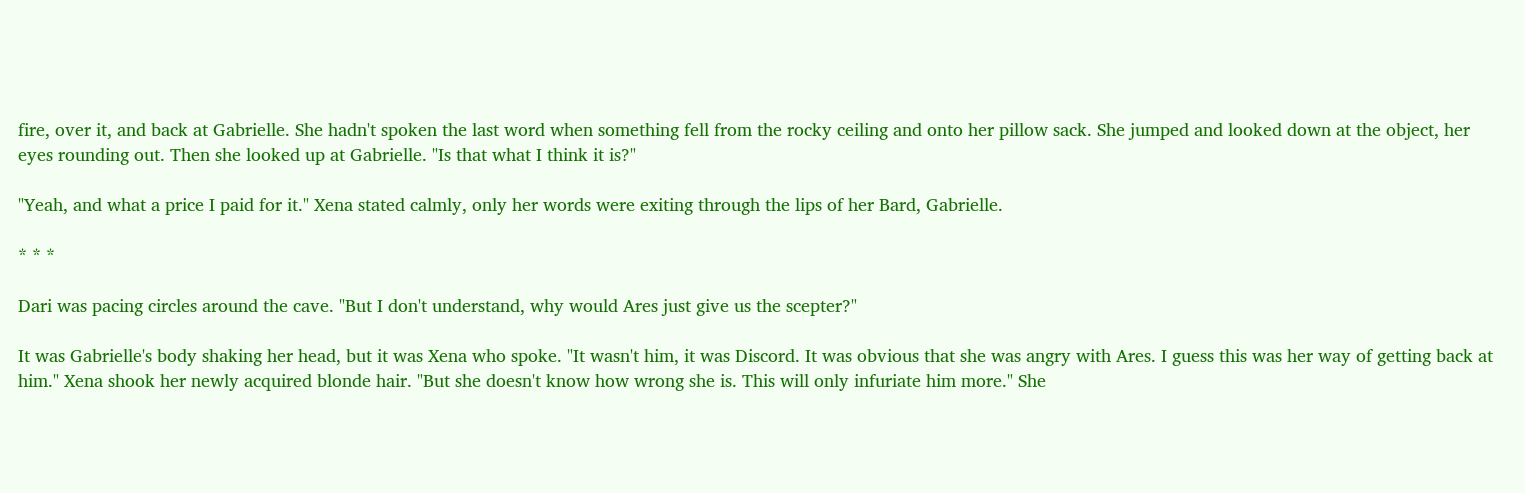fire, over it, and back at Gabrielle. She hadn't spoken the last word when something fell from the rocky ceiling and onto her pillow sack. She jumped and looked down at the object, her eyes rounding out. Then she looked up at Gabrielle. "Is that what I think it is?"

"Yeah, and what a price I paid for it." Xena stated calmly, only her words were exiting through the lips of her Bard, Gabrielle.

* * *

Dari was pacing circles around the cave. "But I don't understand, why would Ares just give us the scepter?"

It was Gabrielle's body shaking her head, but it was Xena who spoke. "It wasn't him, it was Discord. It was obvious that she was angry with Ares. I guess this was her way of getting back at him." Xena shook her newly acquired blonde hair. "But she doesn't know how wrong she is. This will only infuriate him more." She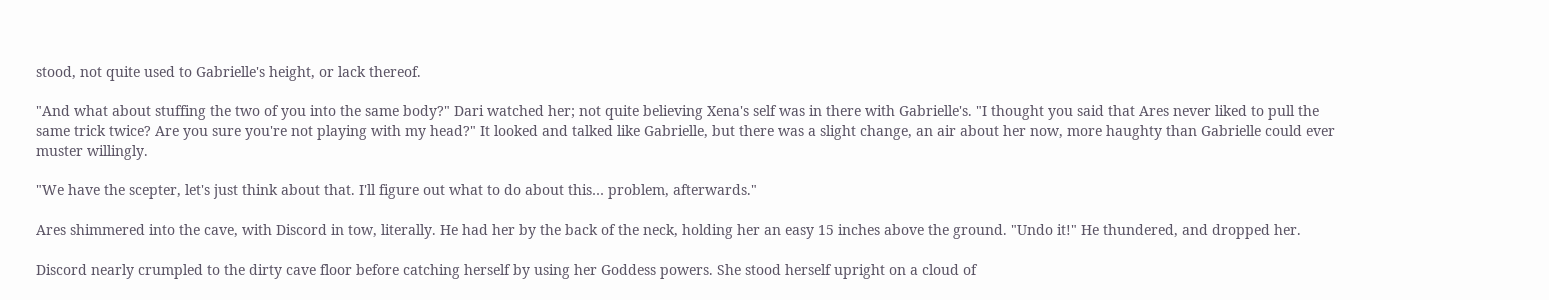stood, not quite used to Gabrielle's height, or lack thereof.

"And what about stuffing the two of you into the same body?" Dari watched her; not quite believing Xena's self was in there with Gabrielle's. "I thought you said that Ares never liked to pull the same trick twice? Are you sure you're not playing with my head?" It looked and talked like Gabrielle, but there was a slight change, an air about her now, more haughty than Gabrielle could ever muster willingly.

"We have the scepter, let's just think about that. I'll figure out what to do about this… problem, afterwards."

Ares shimmered into the cave, with Discord in tow, literally. He had her by the back of the neck, holding her an easy 15 inches above the ground. "Undo it!" He thundered, and dropped her.

Discord nearly crumpled to the dirty cave floor before catching herself by using her Goddess powers. She stood herself upright on a cloud of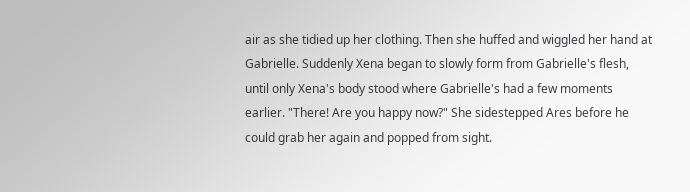air as she tidied up her clothing. Then she huffed and wiggled her hand at Gabrielle. Suddenly Xena began to slowly form from Gabrielle's flesh, until only Xena's body stood where Gabrielle's had a few moments earlier. "There! Are you happy now?" She sidestepped Ares before he could grab her again and popped from sight.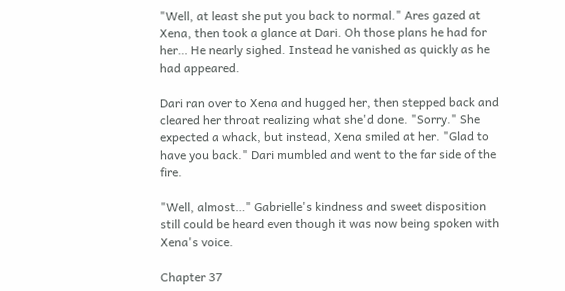"Well, at least she put you back to normal." Ares gazed at Xena, then took a glance at Dari. Oh those plans he had for her… He nearly sighed. Instead he vanished as quickly as he had appeared.

Dari ran over to Xena and hugged her, then stepped back and cleared her throat realizing what she'd done. "Sorry." She expected a whack, but instead, Xena smiled at her. "Glad to have you back." Dari mumbled and went to the far side of the fire.

"Well, almost…" Gabrielle's kindness and sweet disposition still could be heard even though it was now being spoken with Xena's voice.

Chapter 37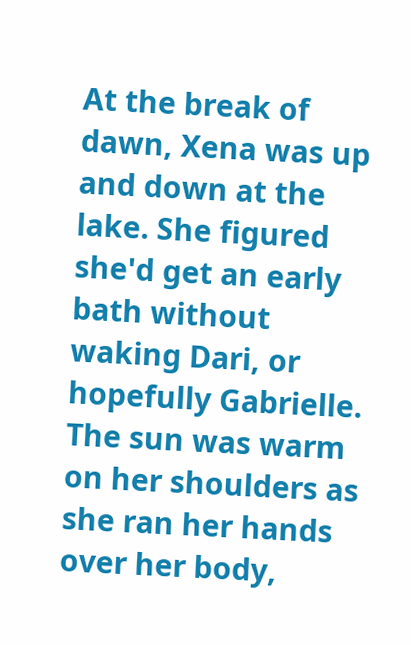At the break of dawn, Xena was up and down at the lake. She figured she'd get an early bath without waking Dari, or hopefully Gabrielle. The sun was warm on her shoulders as she ran her hands over her body,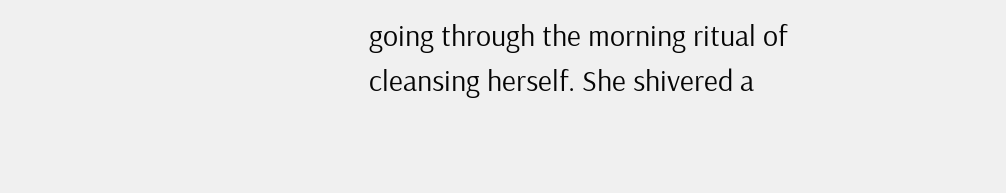going through the morning ritual of cleansing herself. She shivered a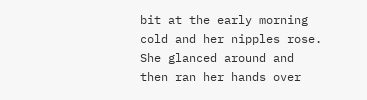bit at the early morning cold and her nipples rose. She glanced around and then ran her hands over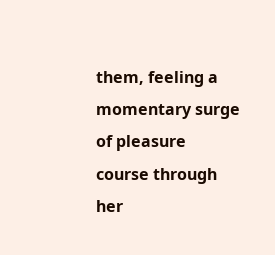them, feeling a momentary surge of pleasure course through her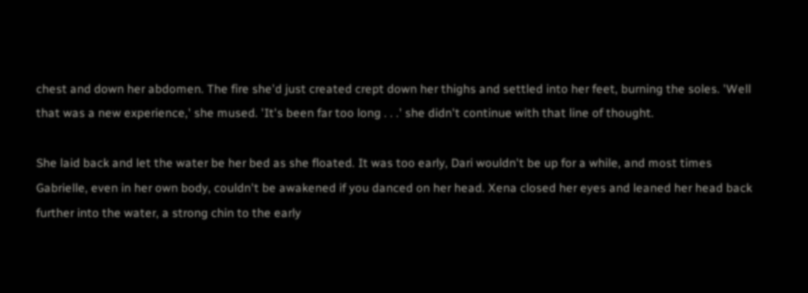chest and down her abdomen. The fire she'd just created crept down her thighs and settled into her feet, burning the soles. 'Well that was a new experience,' she mused. 'It's been far too long . . .' she didn't continue with that line of thought.

She laid back and let the water be her bed as she floated. It was too early, Dari wouldn't be up for a while, and most times Gabrielle, even in her own body, couldn't be awakened if you danced on her head. Xena closed her eyes and leaned her head back further into the water, a strong chin to the early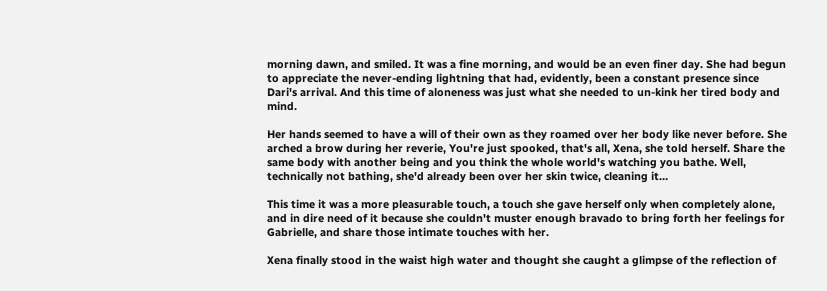morning dawn, and smiled. It was a fine morning, and would be an even finer day. She had begun to appreciate the never-ending lightning that had, evidently, been a constant presence since Dari's arrival. And this time of aloneness was just what she needed to un-kink her tired body and mind.

Her hands seemed to have a will of their own as they roamed over her body like never before. She arched a brow during her reverie, You're just spooked, that's all, Xena, she told herself. Share the same body with another being and you think the whole world's watching you bathe. Well, technically not bathing, she'd already been over her skin twice, cleaning it…

This time it was a more pleasurable touch, a touch she gave herself only when completely alone, and in dire need of it because she couldn't muster enough bravado to bring forth her feelings for Gabrielle, and share those intimate touches with her.

Xena finally stood in the waist high water and thought she caught a glimpse of the reflection of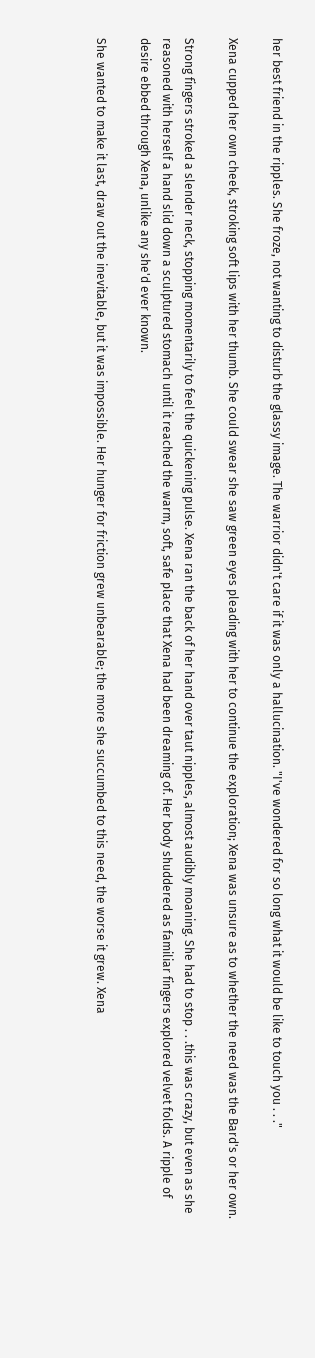her best friend in the ripples. She froze, not wanting to disturb the glassy image. The warrior didn't care if it was only a hallucination. "I've wondered for so long what it would be like to touch you . . ."

Xena cupped her own cheek, stroking soft lips with her thumb. She could swear she saw green eyes pleading with her to continue the exploration; Xena was unsure as to whether the need was the Bard's or her own.

Strong fingers stroked a slender neck, stopping momentarily to feel the quickening pulse. Xena ran the back of her hand over taut nipples, almost audibly moaning. She had to stop . . .this was crazy, but even as she reasoned with herself a hand slid down a sculptured stomach until it reached the warm, soft, safe place that Xena had been dreaming of. Her body shuddered as familiar fingers explored velvet folds. A ripple of desire ebbed through Xena, unlike any she'd ever known.

She wanted to make it last, draw out the inevitable, but it was impossible. Her hunger for friction grew unbearable; the more she succumbed to this need, the worse it grew. Xena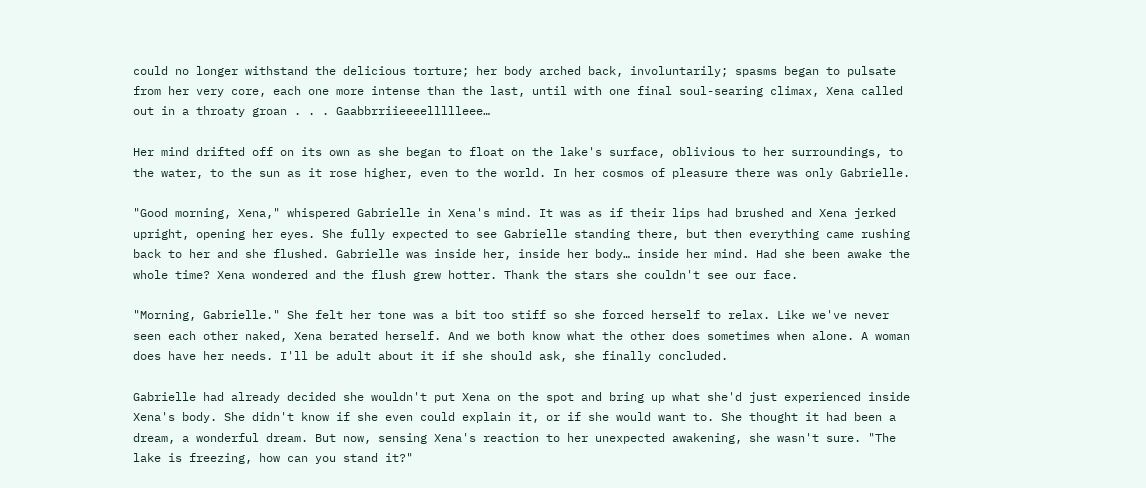could no longer withstand the delicious torture; her body arched back, involuntarily; spasms began to pulsate from her very core, each one more intense than the last, until with one final soul-searing climax, Xena called out in a throaty groan . . . Gaabbrriieeeellllleee…

Her mind drifted off on its own as she began to float on the lake's surface, oblivious to her surroundings, to the water, to the sun as it rose higher, even to the world. In her cosmos of pleasure there was only Gabrielle.

"Good morning, Xena," whispered Gabrielle in Xena's mind. It was as if their lips had brushed and Xena jerked upright, opening her eyes. She fully expected to see Gabrielle standing there, but then everything came rushing back to her and she flushed. Gabrielle was inside her, inside her body… inside her mind. Had she been awake the whole time? Xena wondered and the flush grew hotter. Thank the stars she couldn't see our face.

"Morning, Gabrielle." She felt her tone was a bit too stiff so she forced herself to relax. Like we've never seen each other naked, Xena berated herself. And we both know what the other does sometimes when alone. A woman does have her needs. I'll be adult about it if she should ask, she finally concluded.

Gabrielle had already decided she wouldn't put Xena on the spot and bring up what she'd just experienced inside Xena's body. She didn't know if she even could explain it, or if she would want to. She thought it had been a dream, a wonderful dream. But now, sensing Xena's reaction to her unexpected awakening, she wasn't sure. "The lake is freezing, how can you stand it?"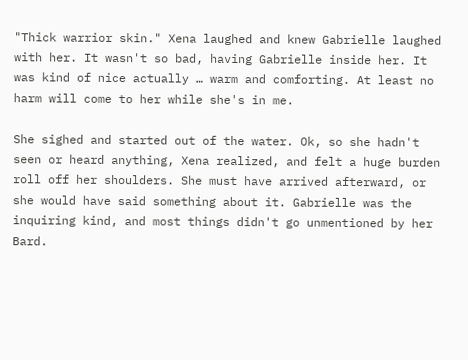"Thick warrior skin." Xena laughed and knew Gabrielle laughed with her. It wasn't so bad, having Gabrielle inside her. It was kind of nice actually … warm and comforting. At least no harm will come to her while she's in me.

She sighed and started out of the water. Ok, so she hadn't seen or heard anything, Xena realized, and felt a huge burden roll off her shoulders. She must have arrived afterward, or she would have said something about it. Gabrielle was the inquiring kind, and most things didn't go unmentioned by her Bard.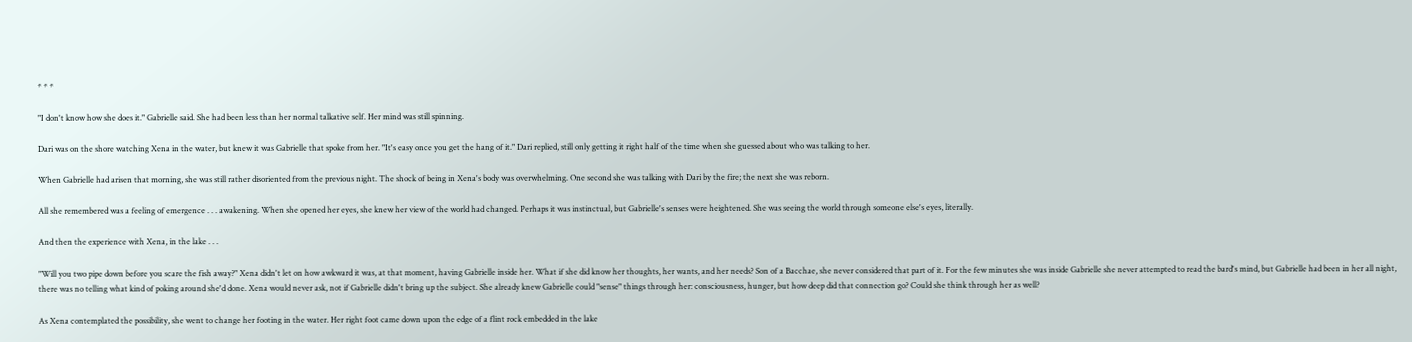* * *

"I don't know how she does it." Gabrielle said. She had been less than her normal talkative self. Her mind was still spinning.

Dari was on the shore watching Xena in the water, but knew it was Gabrielle that spoke from her. "It's easy once you get the hang of it." Dari replied, still only getting it right half of the time when she guessed about who was talking to her.

When Gabrielle had arisen that morning, she was still rather disoriented from the previous night. The shock of being in Xena's body was overwhelming. One second she was talking with Dari by the fire; the next she was reborn.

All she remembered was a feeling of emergence . . . awakening. When she opened her eyes, she knew her view of the world had changed. Perhaps it was instinctual, but Gabrielle's senses were heightened. She was seeing the world through someone else's eyes, literally.

And then the experience with Xena, in the lake . . .

"Will you two pipe down before you scare the fish away?" Xena didn't let on how awkward it was, at that moment, having Gabrielle inside her. What if she did know her thoughts, her wants, and her needs? Son of a Bacchae, she never considered that part of it. For the few minutes she was inside Gabrielle she never attempted to read the bard's mind, but Gabrielle had been in her all night, there was no telling what kind of poking around she'd done. Xena would never ask, not if Gabrielle didn't bring up the subject. She already knew Gabrielle could "sense" things through her: consciousness, hunger, but how deep did that connection go? Could she think through her as well?

As Xena contemplated the possibility, she went to change her footing in the water. Her right foot came down upon the edge of a flint rock embedded in the lake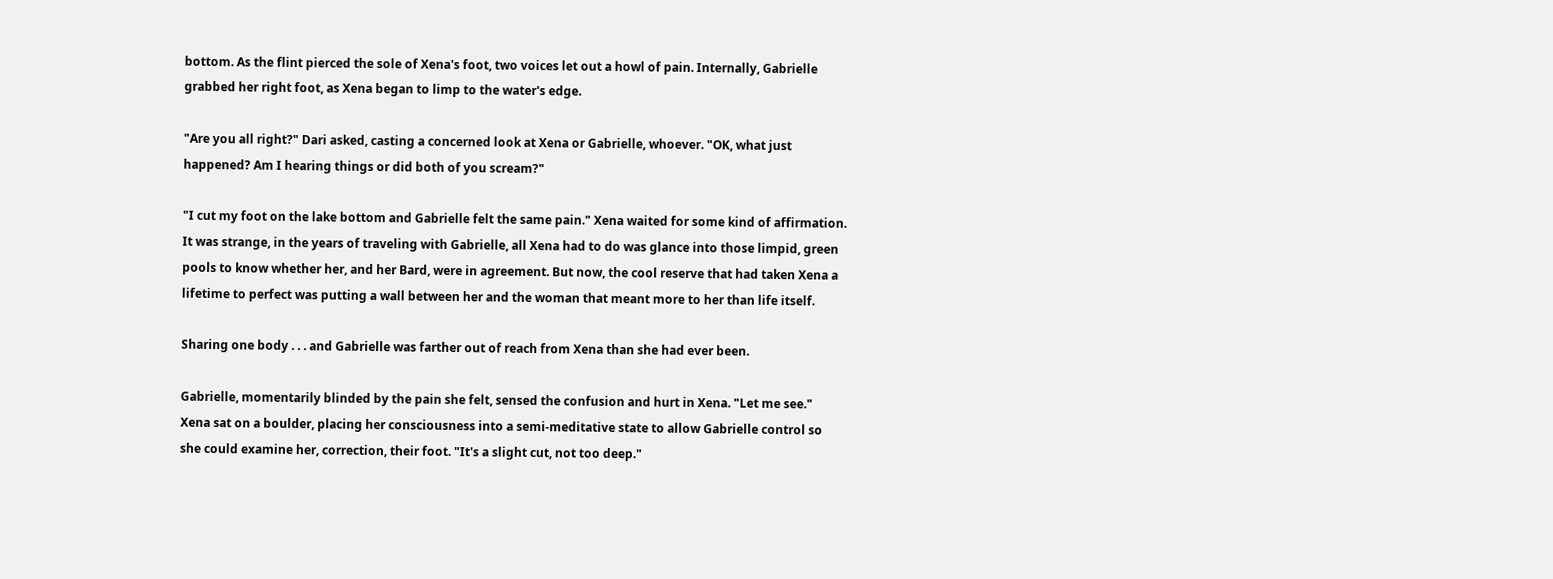bottom. As the flint pierced the sole of Xena's foot, two voices let out a howl of pain. Internally, Gabrielle grabbed her right foot, as Xena began to limp to the water's edge.

"Are you all right?" Dari asked, casting a concerned look at Xena or Gabrielle, whoever. "OK, what just happened? Am I hearing things or did both of you scream?"

"I cut my foot on the lake bottom and Gabrielle felt the same pain." Xena waited for some kind of affirmation. It was strange, in the years of traveling with Gabrielle, all Xena had to do was glance into those limpid, green pools to know whether her, and her Bard, were in agreement. But now, the cool reserve that had taken Xena a lifetime to perfect was putting a wall between her and the woman that meant more to her than life itself.

Sharing one body . . . and Gabrielle was farther out of reach from Xena than she had ever been.

Gabrielle, momentarily blinded by the pain she felt, sensed the confusion and hurt in Xena. "Let me see." Xena sat on a boulder, placing her consciousness into a semi-meditative state to allow Gabrielle control so she could examine her, correction, their foot. "It's a slight cut, not too deep."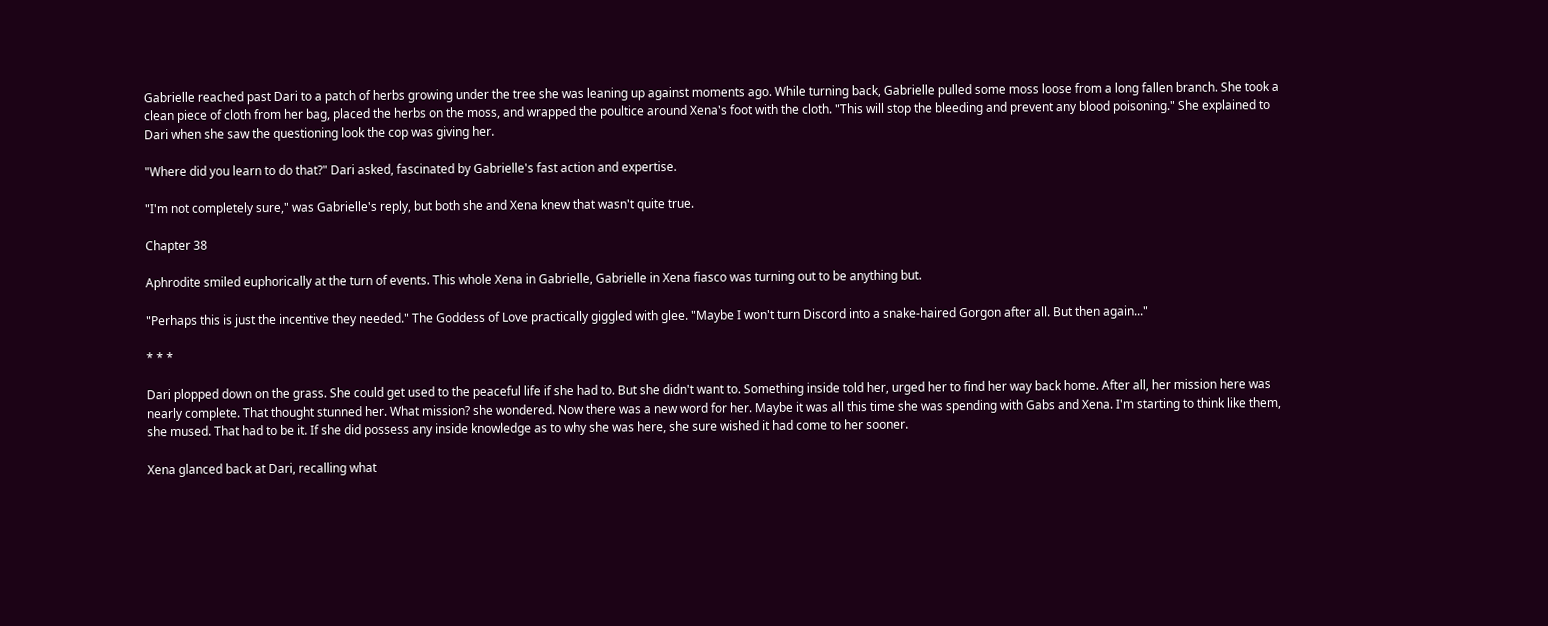Gabrielle reached past Dari to a patch of herbs growing under the tree she was leaning up against moments ago. While turning back, Gabrielle pulled some moss loose from a long fallen branch. She took a clean piece of cloth from her bag, placed the herbs on the moss, and wrapped the poultice around Xena's foot with the cloth. "This will stop the bleeding and prevent any blood poisoning." She explained to Dari when she saw the questioning look the cop was giving her.

"Where did you learn to do that?" Dari asked, fascinated by Gabrielle's fast action and expertise.

"I'm not completely sure," was Gabrielle's reply, but both she and Xena knew that wasn't quite true.

Chapter 38

Aphrodite smiled euphorically at the turn of events. This whole Xena in Gabrielle, Gabrielle in Xena fiasco was turning out to be anything but.

"Perhaps this is just the incentive they needed." The Goddess of Love practically giggled with glee. "Maybe I won't turn Discord into a snake-haired Gorgon after all. But then again..."

* * *

Dari plopped down on the grass. She could get used to the peaceful life if she had to. But she didn't want to. Something inside told her, urged her to find her way back home. After all, her mission here was nearly complete. That thought stunned her. What mission? she wondered. Now there was a new word for her. Maybe it was all this time she was spending with Gabs and Xena. I'm starting to think like them, she mused. That had to be it. If she did possess any inside knowledge as to why she was here, she sure wished it had come to her sooner.

Xena glanced back at Dari, recalling what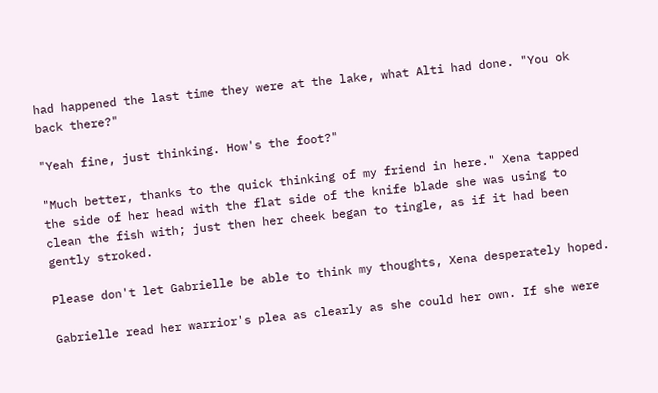had happened the last time they were at the lake, what Alti had done. "You ok back there?"

"Yeah fine, just thinking. How's the foot?"

"Much better, thanks to the quick thinking of my friend in here." Xena tapped the side of her head with the flat side of the knife blade she was using to clean the fish with; just then her cheek began to tingle, as if it had been gently stroked.

Please don't let Gabrielle be able to think my thoughts, Xena desperately hoped.

Gabrielle read her warrior's plea as clearly as she could her own. If she were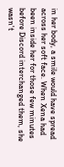in her body, a smile would have spread across her soft face. When Xena had been inside her for those few minutes before Discord interchanged them, she wasn't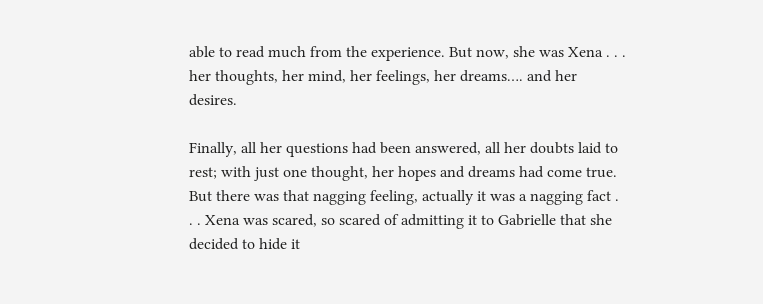able to read much from the experience. But now, she was Xena . . . her thoughts, her mind, her feelings, her dreams…. and her desires.

Finally, all her questions had been answered, all her doubts laid to rest; with just one thought, her hopes and dreams had come true. But there was that nagging feeling, actually it was a nagging fact . . . Xena was scared, so scared of admitting it to Gabrielle that she decided to hide it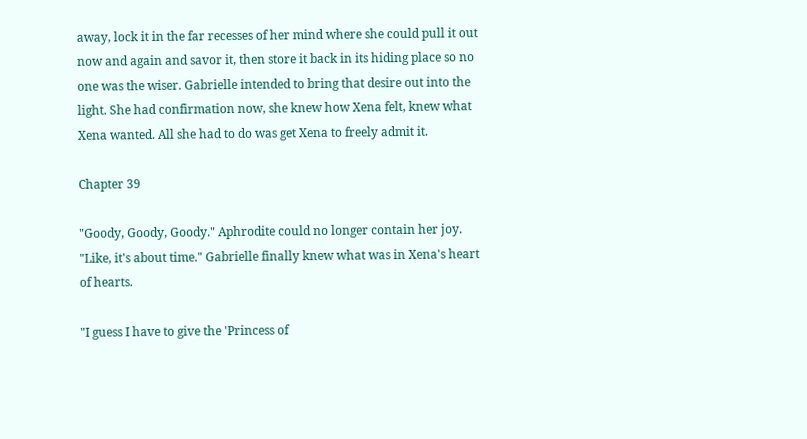away, lock it in the far recesses of her mind where she could pull it out now and again and savor it, then store it back in its hiding place so no one was the wiser. Gabrielle intended to bring that desire out into the light. She had confirmation now, she knew how Xena felt, knew what Xena wanted. All she had to do was get Xena to freely admit it.

Chapter 39

"Goody, Goody, Goody." Aphrodite could no longer contain her joy. "Like, it's about time." Gabrielle finally knew what was in Xena's heart of hearts.

"I guess I have to give the 'Princess of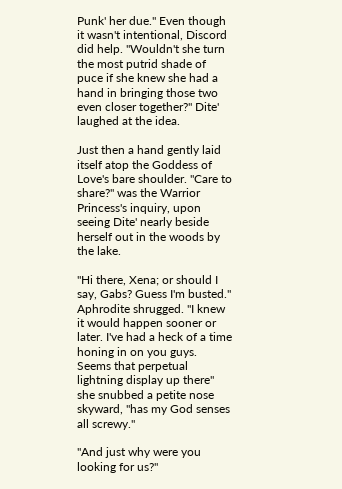Punk' her due." Even though it wasn't intentional, Discord did help. "Wouldn't she turn the most putrid shade of puce if she knew she had a hand in bringing those two even closer together?" Dite' laughed at the idea.

Just then a hand gently laid itself atop the Goddess of Love's bare shoulder. "Care to share?" was the Warrior Princess's inquiry, upon seeing Dite' nearly beside herself out in the woods by the lake.

"Hi there, Xena; or should I say, Gabs? Guess I'm busted." Aphrodite shrugged. "I knew it would happen sooner or later. I've had a heck of a time honing in on you guys. Seems that perpetual lightning display up there" she snubbed a petite nose skyward, "has my God senses all screwy."

"And just why were you looking for us?"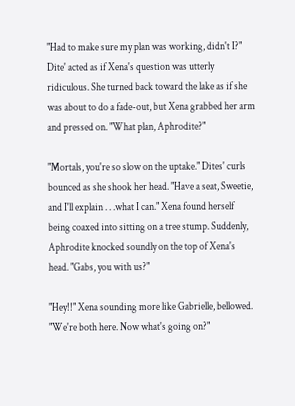"Had to make sure my plan was working, didn't I?" Dite' acted as if Xena's question was utterly ridiculous. She turned back toward the lake as if she was about to do a fade-out, but Xena grabbed her arm and pressed on. "What plan, Aphrodite?"

"Mortals, you're so slow on the uptake." Dites' curls bounced as she shook her head. "Have a seat, Sweetie, and I'll explain . . .what I can." Xena found herself being coaxed into sitting on a tree stump. Suddenly, Aphrodite knocked soundly on the top of Xena's head. "Gabs, you with us?"

"Hey!!" Xena sounding more like Gabrielle, bellowed. "We're both here. Now what's going on?"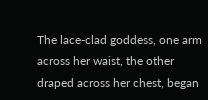The lace-clad goddess, one arm across her waist, the other draped across her chest, began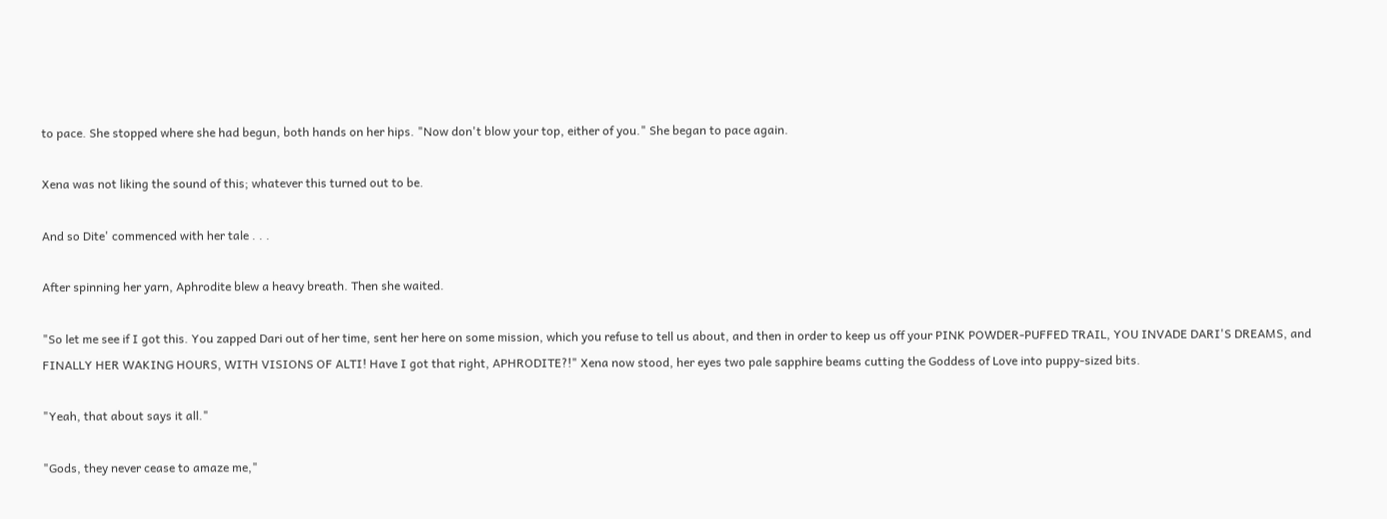to pace. She stopped where she had begun, both hands on her hips. "Now don't blow your top, either of you." She began to pace again.

Xena was not liking the sound of this; whatever this turned out to be.

And so Dite' commenced with her tale . . .

After spinning her yarn, Aphrodite blew a heavy breath. Then she waited.

"So let me see if I got this. You zapped Dari out of her time, sent her here on some mission, which you refuse to tell us about, and then in order to keep us off your PINK POWDER-PUFFED TRAIL, YOU INVADE DARI'S DREAMS, and FINALLY HER WAKING HOURS, WITH VISIONS OF ALTI! Have I got that right, APHRODITE?!" Xena now stood, her eyes two pale sapphire beams cutting the Goddess of Love into puppy-sized bits.

"Yeah, that about says it all."

"Gods, they never cease to amaze me,"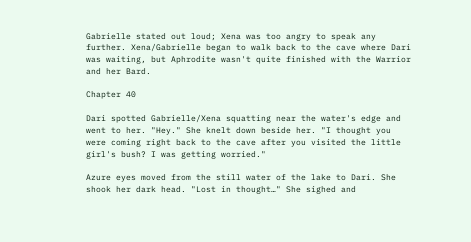Gabrielle stated out loud; Xena was too angry to speak any further. Xena/Gabrielle began to walk back to the cave where Dari was waiting, but Aphrodite wasn't quite finished with the Warrior and her Bard.

Chapter 40

Dari spotted Gabrielle/Xena squatting near the water's edge and went to her. "Hey." She knelt down beside her. "I thought you were coming right back to the cave after you visited the little girl's bush? I was getting worried."

Azure eyes moved from the still water of the lake to Dari. She shook her dark head. "Lost in thought…" She sighed and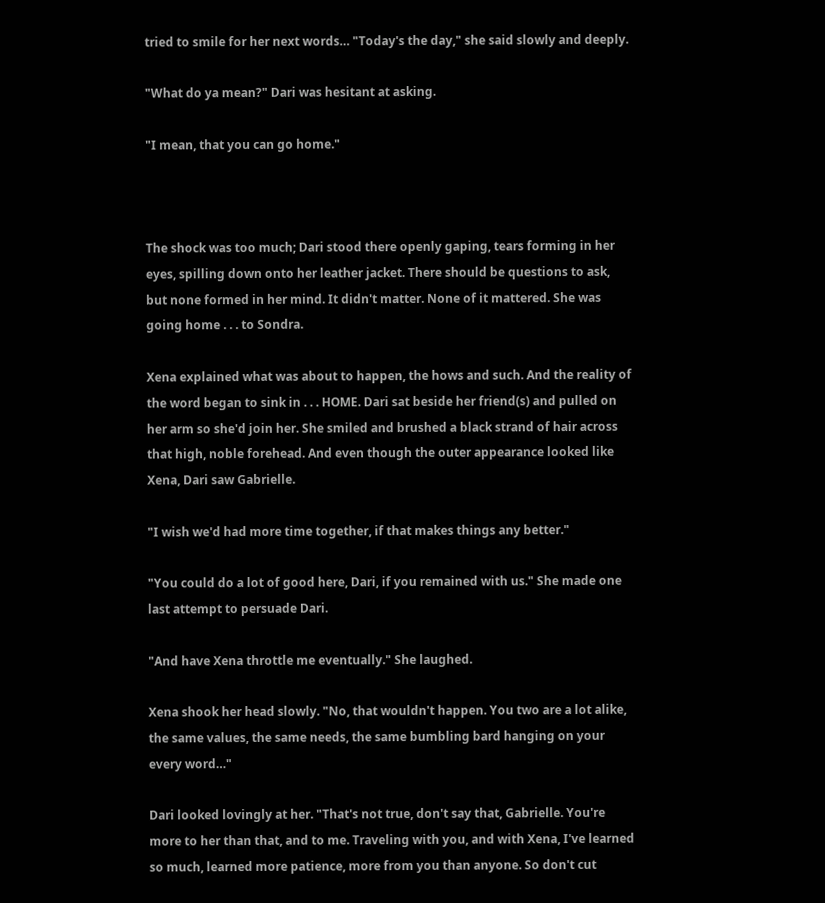tried to smile for her next words… "Today's the day," she said slowly and deeply.

"What do ya mean?" Dari was hesitant at asking.

"I mean, that you can go home."



The shock was too much; Dari stood there openly gaping, tears forming in her eyes, spilling down onto her leather jacket. There should be questions to ask, but none formed in her mind. It didn't matter. None of it mattered. She was going home . . . to Sondra.

Xena explained what was about to happen, the hows and such. And the reality of the word began to sink in . . . HOME. Dari sat beside her friend(s) and pulled on her arm so she'd join her. She smiled and brushed a black strand of hair across that high, noble forehead. And even though the outer appearance looked like Xena, Dari saw Gabrielle.

"I wish we'd had more time together, if that makes things any better."

"You could do a lot of good here, Dari, if you remained with us." She made one last attempt to persuade Dari.

"And have Xena throttle me eventually." She laughed.

Xena shook her head slowly. "No, that wouldn't happen. You two are a lot alike, the same values, the same needs, the same bumbling bard hanging on your every word…"

Dari looked lovingly at her. "That's not true, don't say that, Gabrielle. You're more to her than that, and to me. Traveling with you, and with Xena, I've learned so much, learned more patience, more from you than anyone. So don't cut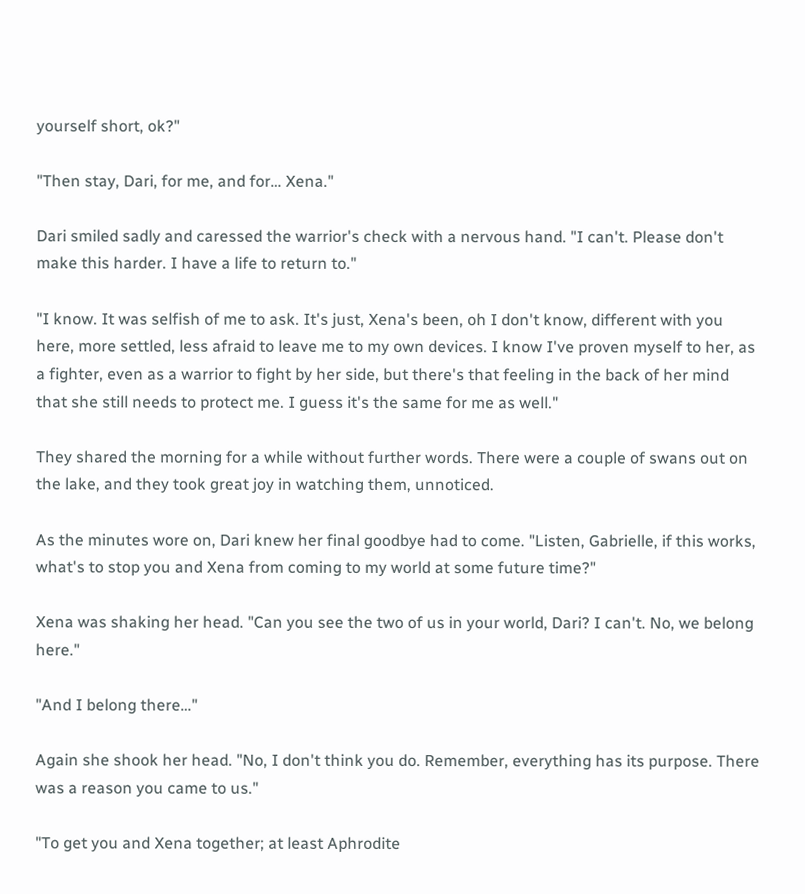yourself short, ok?"

"Then stay, Dari, for me, and for… Xena."

Dari smiled sadly and caressed the warrior's check with a nervous hand. "I can't. Please don't make this harder. I have a life to return to."

"I know. It was selfish of me to ask. It's just, Xena's been, oh I don't know, different with you here, more settled, less afraid to leave me to my own devices. I know I've proven myself to her, as a fighter, even as a warrior to fight by her side, but there's that feeling in the back of her mind that she still needs to protect me. I guess it's the same for me as well."

They shared the morning for a while without further words. There were a couple of swans out on the lake, and they took great joy in watching them, unnoticed.

As the minutes wore on, Dari knew her final goodbye had to come. "Listen, Gabrielle, if this works, what's to stop you and Xena from coming to my world at some future time?"

Xena was shaking her head. "Can you see the two of us in your world, Dari? I can't. No, we belong here."

"And I belong there…"

Again she shook her head. "No, I don't think you do. Remember, everything has its purpose. There was a reason you came to us."

"To get you and Xena together; at least Aphrodite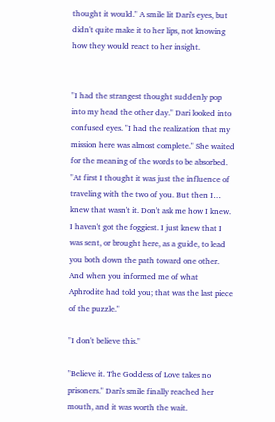thought it would." A smile lit Dari's eyes, but didn't quite make it to her lips, not knowing how they would react to her insight.


"I had the strangest thought suddenly pop into my head the other day." Dari looked into confused eyes. "I had the realization that my mission here was almost complete." She waited for the meaning of the words to be absorbed. "At first I thought it was just the influence of traveling with the two of you. But then I… knew that wasn't it. Don't ask me how I knew. I haven't got the foggiest. I just knew that I was sent, or brought here, as a guide, to lead you both down the path toward one other. And when you informed me of what Aphrodite had told you; that was the last piece of the puzzle."

"I don't believe this."

"Believe it. The Goddess of Love takes no prisoners." Dari's smile finally reached her mouth, and it was worth the wait.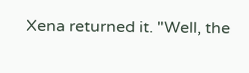Xena returned it. "Well, the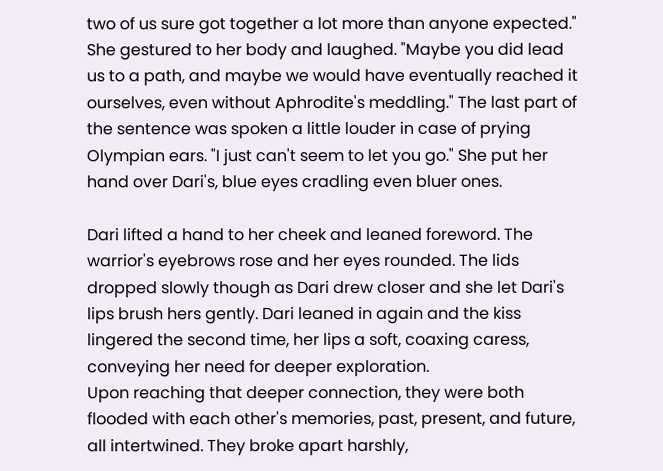two of us sure got together a lot more than anyone expected." She gestured to her body and laughed. "Maybe you did lead us to a path, and maybe we would have eventually reached it ourselves, even without Aphrodite's meddling." The last part of the sentence was spoken a little louder in case of prying Olympian ears. "I just can't seem to let you go." She put her hand over Dari's, blue eyes cradling even bluer ones.

Dari lifted a hand to her cheek and leaned foreword. The warrior's eyebrows rose and her eyes rounded. The lids dropped slowly though as Dari drew closer and she let Dari's lips brush hers gently. Dari leaned in again and the kiss lingered the second time, her lips a soft, coaxing caress, conveying her need for deeper exploration.
Upon reaching that deeper connection, they were both flooded with each other's memories, past, present, and future, all intertwined. They broke apart harshly,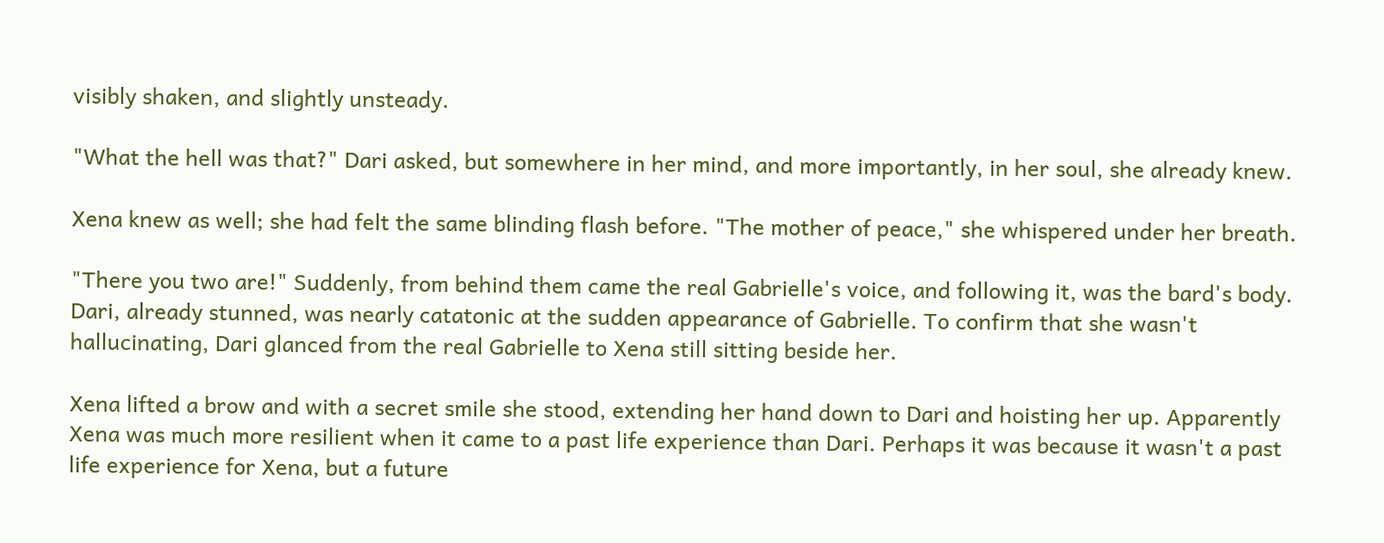visibly shaken, and slightly unsteady.

"What the hell was that?" Dari asked, but somewhere in her mind, and more importantly, in her soul, she already knew.

Xena knew as well; she had felt the same blinding flash before. "The mother of peace," she whispered under her breath.

"There you two are!" Suddenly, from behind them came the real Gabrielle's voice, and following it, was the bard's body. Dari, already stunned, was nearly catatonic at the sudden appearance of Gabrielle. To confirm that she wasn't hallucinating, Dari glanced from the real Gabrielle to Xena still sitting beside her.

Xena lifted a brow and with a secret smile she stood, extending her hand down to Dari and hoisting her up. Apparently Xena was much more resilient when it came to a past life experience than Dari. Perhaps it was because it wasn't a past life experience for Xena, but a future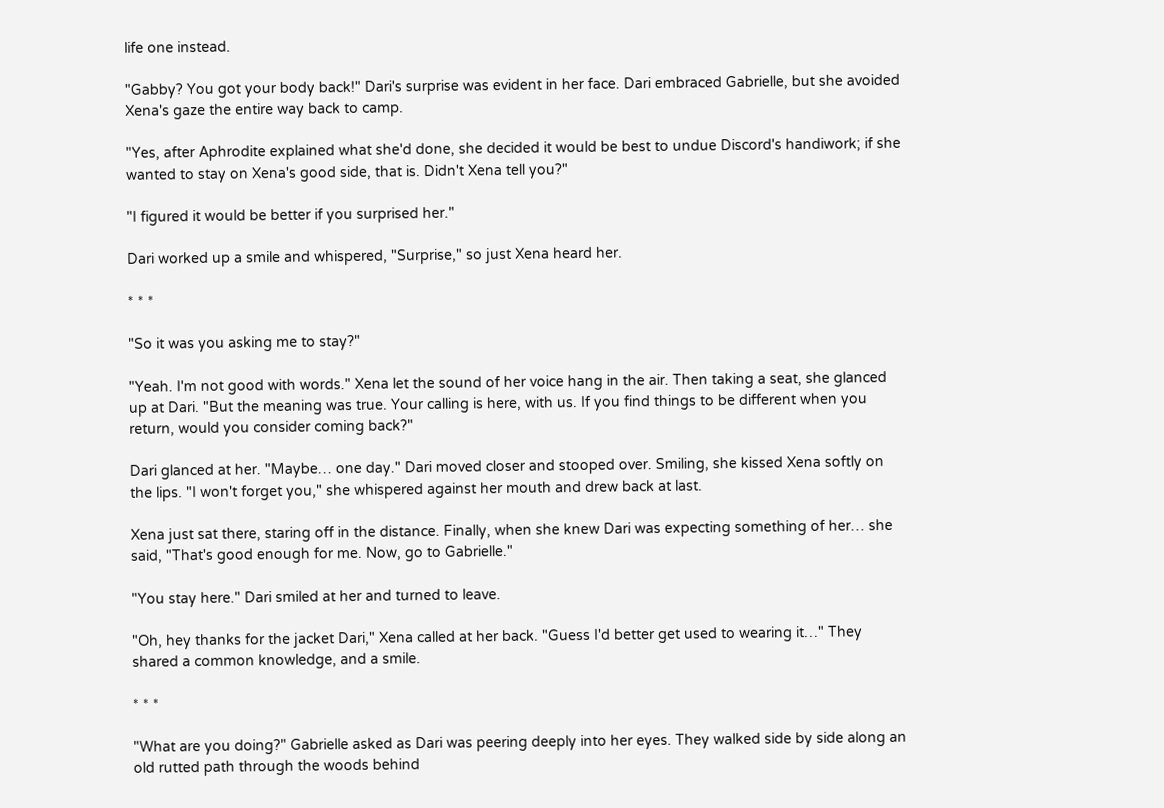life one instead.

"Gabby? You got your body back!" Dari's surprise was evident in her face. Dari embraced Gabrielle, but she avoided Xena's gaze the entire way back to camp.

"Yes, after Aphrodite explained what she'd done, she decided it would be best to undue Discord's handiwork; if she wanted to stay on Xena's good side, that is. Didn't Xena tell you?"

"I figured it would be better if you surprised her."

Dari worked up a smile and whispered, "Surprise," so just Xena heard her.

* * *

"So it was you asking me to stay?"

"Yeah. I'm not good with words." Xena let the sound of her voice hang in the air. Then taking a seat, she glanced up at Dari. "But the meaning was true. Your calling is here, with us. If you find things to be different when you return, would you consider coming back?"

Dari glanced at her. "Maybe… one day." Dari moved closer and stooped over. Smiling, she kissed Xena softly on the lips. "I won't forget you," she whispered against her mouth and drew back at last.

Xena just sat there, staring off in the distance. Finally, when she knew Dari was expecting something of her… she said, "That's good enough for me. Now, go to Gabrielle."

"You stay here." Dari smiled at her and turned to leave.

"Oh, hey thanks for the jacket Dari," Xena called at her back. "Guess I'd better get used to wearing it…" They shared a common knowledge, and a smile.

* * *

"What are you doing?" Gabrielle asked as Dari was peering deeply into her eyes. They walked side by side along an old rutted path through the woods behind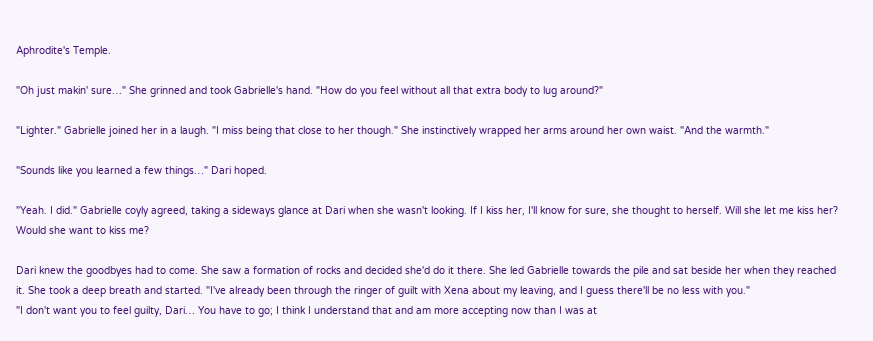Aphrodite's Temple.

"Oh just makin' sure…" She grinned and took Gabrielle's hand. "How do you feel without all that extra body to lug around?"

"Lighter." Gabrielle joined her in a laugh. "I miss being that close to her though." She instinctively wrapped her arms around her own waist. "And the warmth."

"Sounds like you learned a few things…" Dari hoped.

"Yeah. I did." Gabrielle coyly agreed, taking a sideways glance at Dari when she wasn't looking. If I kiss her, I'll know for sure, she thought to herself. Will she let me kiss her? Would she want to kiss me?

Dari knew the goodbyes had to come. She saw a formation of rocks and decided she'd do it there. She led Gabrielle towards the pile and sat beside her when they reached it. She took a deep breath and started. "I've already been through the ringer of guilt with Xena about my leaving, and I guess there'll be no less with you."
"I don't want you to feel guilty, Dari… You have to go; I think I understand that and am more accepting now than I was at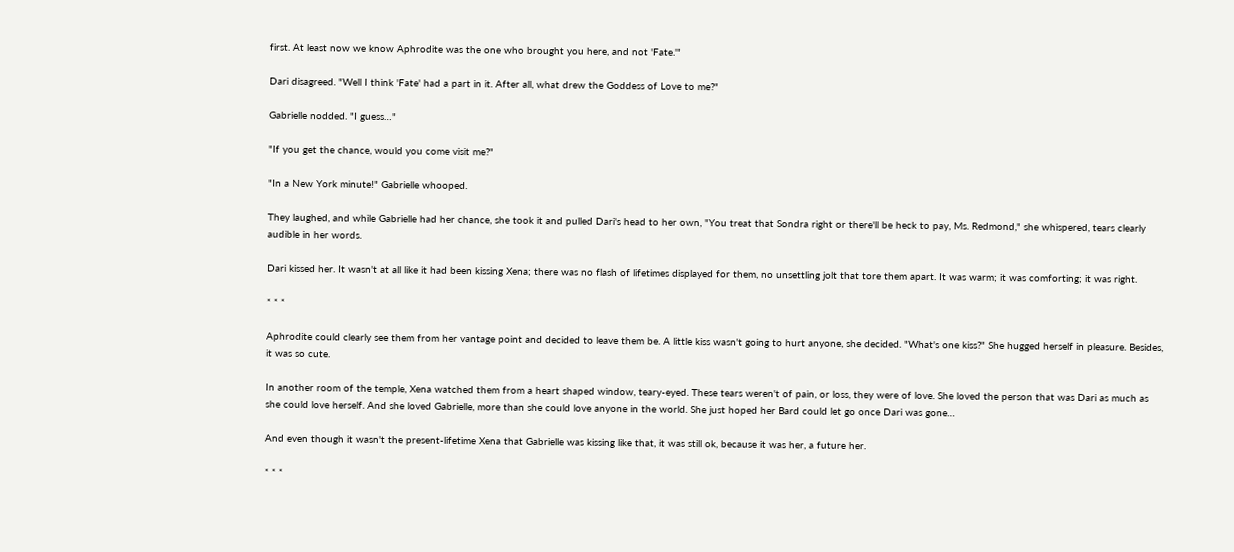first. At least now we know Aphrodite was the one who brought you here, and not 'Fate.'"

Dari disagreed. "Well I think 'Fate' had a part in it. After all, what drew the Goddess of Love to me?"

Gabrielle nodded. "I guess…"

"If you get the chance, would you come visit me?"

"In a New York minute!" Gabrielle whooped.

They laughed, and while Gabrielle had her chance, she took it and pulled Dari's head to her own, "You treat that Sondra right or there'll be heck to pay, Ms. Redmond," she whispered, tears clearly audible in her words.

Dari kissed her. It wasn't at all like it had been kissing Xena; there was no flash of lifetimes displayed for them, no unsettling jolt that tore them apart. It was warm; it was comforting; it was right.

* * *

Aphrodite could clearly see them from her vantage point and decided to leave them be. A little kiss wasn't going to hurt anyone, she decided. "What's one kiss?" She hugged herself in pleasure. Besides, it was so cute.

In another room of the temple, Xena watched them from a heart shaped window, teary-eyed. These tears weren't of pain, or loss, they were of love. She loved the person that was Dari as much as she could love herself. And she loved Gabrielle, more than she could love anyone in the world. She just hoped her Bard could let go once Dari was gone…

And even though it wasn't the present-lifetime Xena that Gabrielle was kissing like that, it was still ok, because it was her, a future her.

* * *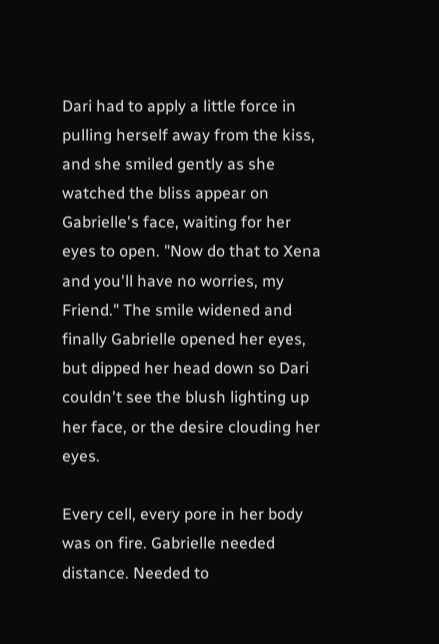Dari had to apply a little force in pulling herself away from the kiss, and she smiled gently as she watched the bliss appear on Gabrielle's face, waiting for her eyes to open. "Now do that to Xena and you'll have no worries, my Friend." The smile widened and finally Gabrielle opened her eyes, but dipped her head down so Dari couldn't see the blush lighting up her face, or the desire clouding her eyes.

Every cell, every pore in her body was on fire. Gabrielle needed distance. Needed to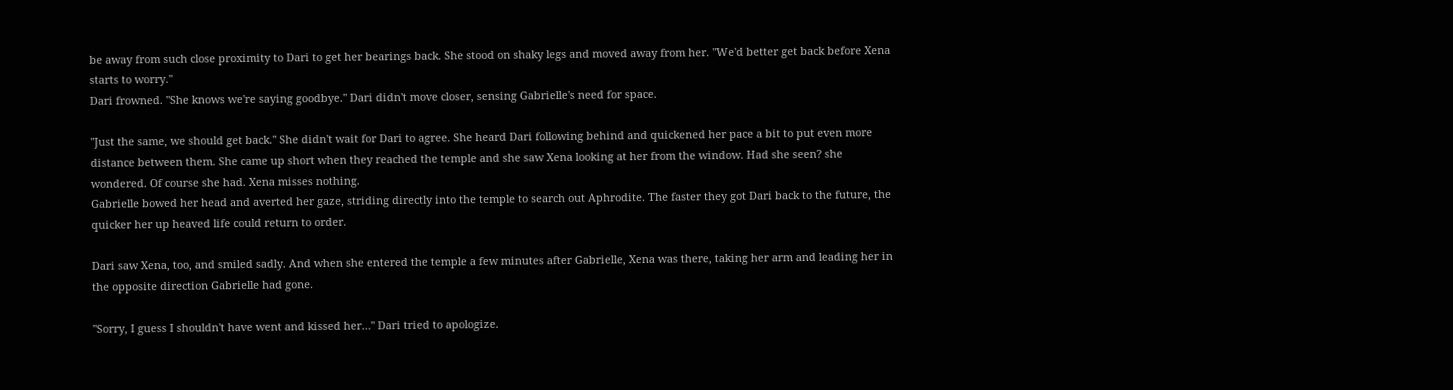be away from such close proximity to Dari to get her bearings back. She stood on shaky legs and moved away from her. "We'd better get back before Xena starts to worry."
Dari frowned. "She knows we're saying goodbye." Dari didn't move closer, sensing Gabrielle's need for space.

"Just the same, we should get back." She didn't wait for Dari to agree. She heard Dari following behind and quickened her pace a bit to put even more distance between them. She came up short when they reached the temple and she saw Xena looking at her from the window. Had she seen? she wondered. Of course she had. Xena misses nothing.
Gabrielle bowed her head and averted her gaze, striding directly into the temple to search out Aphrodite. The faster they got Dari back to the future, the quicker her up heaved life could return to order.

Dari saw Xena, too, and smiled sadly. And when she entered the temple a few minutes after Gabrielle, Xena was there, taking her arm and leading her in the opposite direction Gabrielle had gone.

"Sorry, I guess I shouldn't have went and kissed her…" Dari tried to apologize.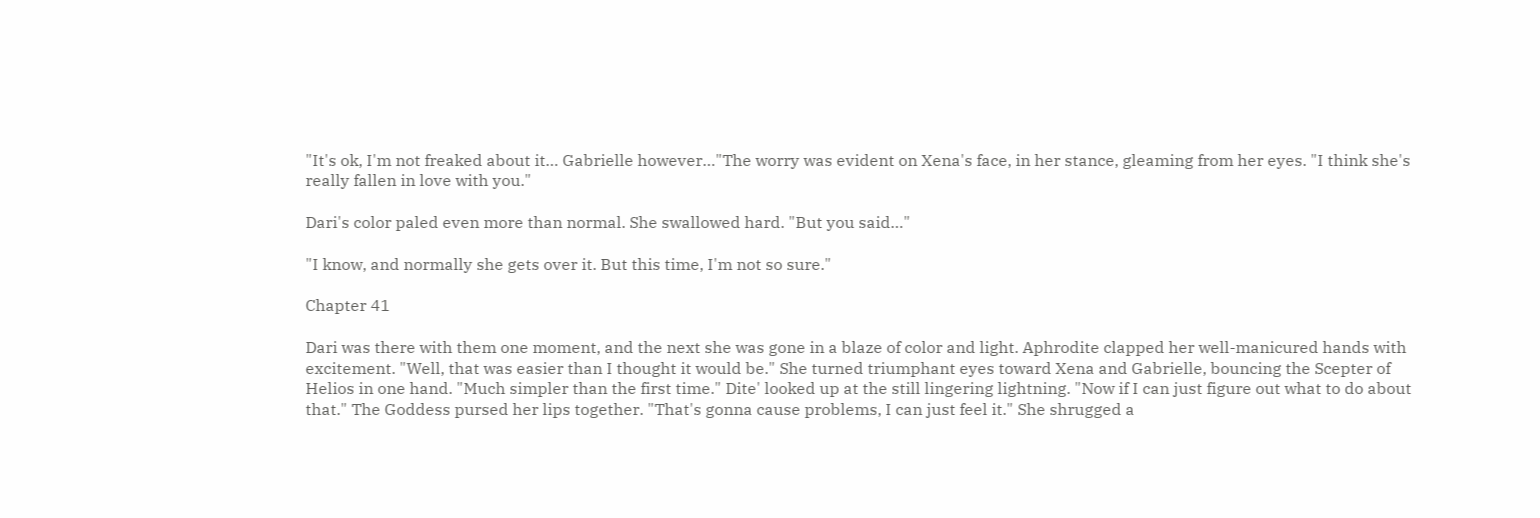"It's ok, I'm not freaked about it… Gabrielle however…"The worry was evident on Xena's face, in her stance, gleaming from her eyes. "I think she's really fallen in love with you."

Dari's color paled even more than normal. She swallowed hard. "But you said…"

"I know, and normally she gets over it. But this time, I'm not so sure."

Chapter 41

Dari was there with them one moment, and the next she was gone in a blaze of color and light. Aphrodite clapped her well-manicured hands with excitement. "Well, that was easier than I thought it would be." She turned triumphant eyes toward Xena and Gabrielle, bouncing the Scepter of Helios in one hand. "Much simpler than the first time." Dite' looked up at the still lingering lightning. "Now if I can just figure out what to do about that." The Goddess pursed her lips together. "That's gonna cause problems, I can just feel it." She shrugged a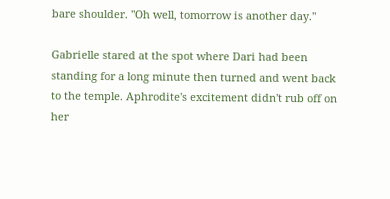bare shoulder. "Oh well, tomorrow is another day."

Gabrielle stared at the spot where Dari had been standing for a long minute then turned and went back to the temple. Aphrodite's excitement didn't rub off on her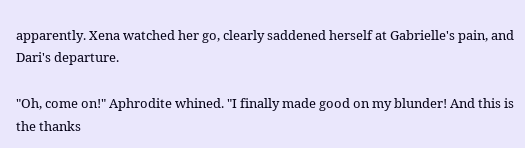apparently. Xena watched her go, clearly saddened herself at Gabrielle's pain, and Dari's departure.

"Oh, come on!" Aphrodite whined. "I finally made good on my blunder! And this is the thanks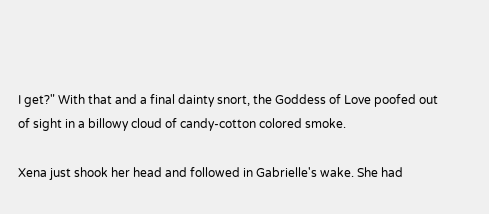I get?" With that and a final dainty snort, the Goddess of Love poofed out of sight in a billowy cloud of candy-cotton colored smoke.

Xena just shook her head and followed in Gabrielle's wake. She had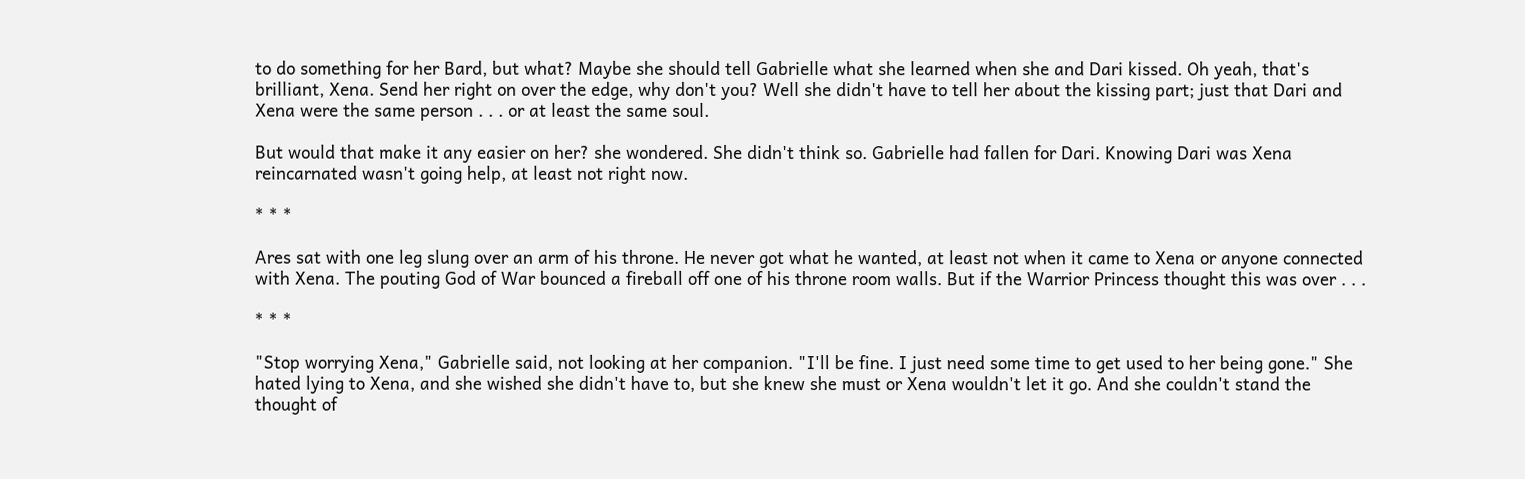to do something for her Bard, but what? Maybe she should tell Gabrielle what she learned when she and Dari kissed. Oh yeah, that's brilliant, Xena. Send her right on over the edge, why don't you? Well she didn't have to tell her about the kissing part; just that Dari and Xena were the same person . . . or at least the same soul.

But would that make it any easier on her? she wondered. She didn't think so. Gabrielle had fallen for Dari. Knowing Dari was Xena reincarnated wasn't going help, at least not right now.

* * *

Ares sat with one leg slung over an arm of his throne. He never got what he wanted, at least not when it came to Xena or anyone connected with Xena. The pouting God of War bounced a fireball off one of his throne room walls. But if the Warrior Princess thought this was over . . .

* * *

"Stop worrying Xena," Gabrielle said, not looking at her companion. "I'll be fine. I just need some time to get used to her being gone." She hated lying to Xena, and she wished she didn't have to, but she knew she must or Xena wouldn't let it go. And she couldn't stand the thought of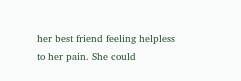her best friend feeling helpless to her pain. She could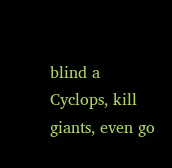blind a Cyclops, kill giants, even go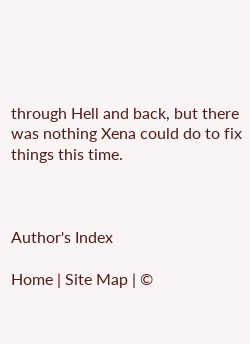through Hell and back, but there was nothing Xena could do to fix things this time.



Author's Index

Home | Site Map | ©